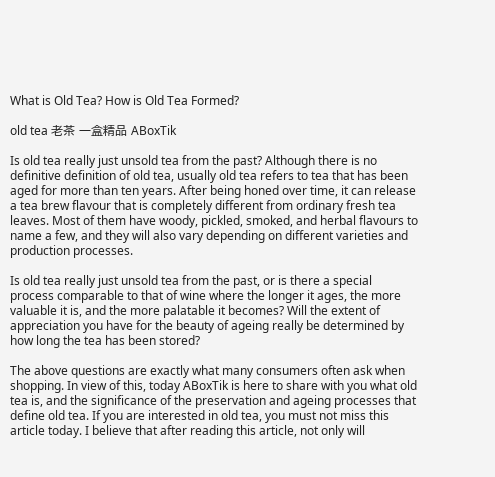What is Old Tea? How is Old Tea Formed?

old tea 老茶 一盒精品 ABoxTik

Is old tea really just unsold tea from the past? Although there is no definitive definition of old tea, usually old tea refers to tea that has been aged for more than ten years. After being honed over time, it can release a tea brew flavour that is completely different from ordinary fresh tea leaves. Most of them have woody, pickled, smoked, and herbal flavours to name a few, and they will also vary depending on different varieties and production processes.

Is old tea really just unsold tea from the past, or is there a special process comparable to that of wine where the longer it ages, the more valuable it is, and the more palatable it becomes? Will the extent of appreciation you have for the beauty of ageing really be determined by how long the tea has been stored?

The above questions are exactly what many consumers often ask when shopping. In view of this, today ABoxTik is here to share with you what old tea is, and the significance of the preservation and ageing processes that define old tea. If you are interested in old tea, you must not miss this article today. I believe that after reading this article, not only will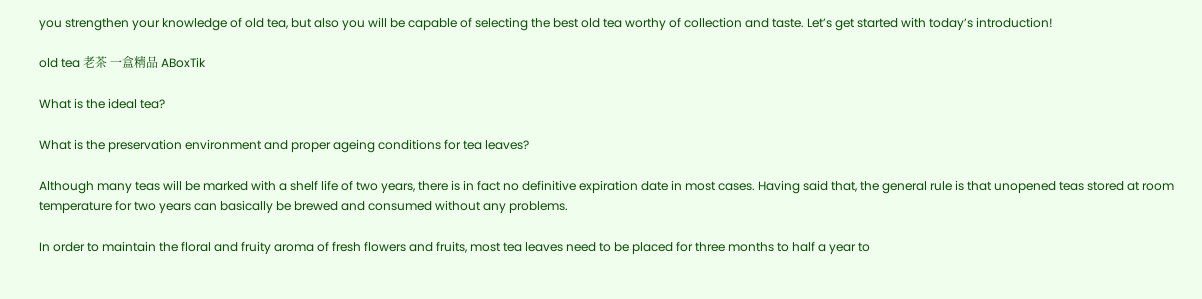you strengthen your knowledge of old tea, but also you will be capable of selecting the best old tea worthy of collection and taste. Let’s get started with today’s introduction!

old tea 老茶 一盒精品 ABoxTik

What is the ideal tea?

What is the preservation environment and proper ageing conditions for tea leaves?

Although many teas will be marked with a shelf life of two years, there is in fact no definitive expiration date in most cases. Having said that, the general rule is that unopened teas stored at room temperature for two years can basically be brewed and consumed without any problems.

In order to maintain the floral and fruity aroma of fresh flowers and fruits, most tea leaves need to be placed for three months to half a year to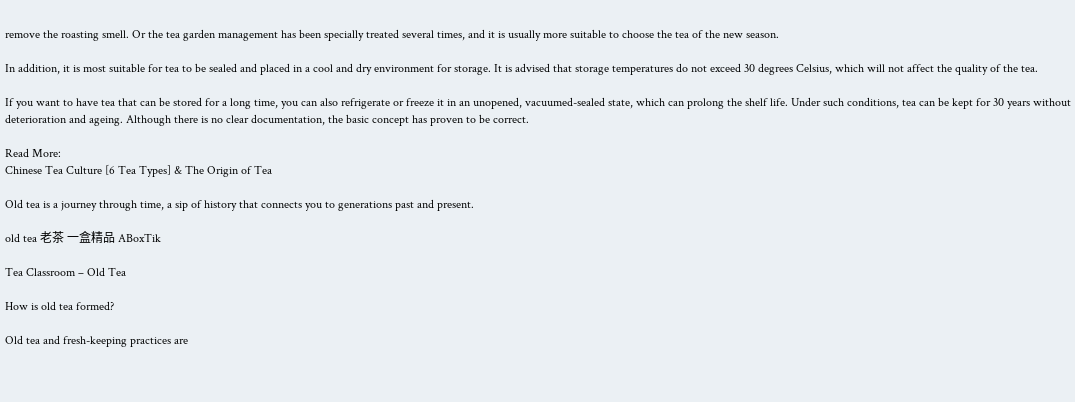remove the roasting smell. Or the tea garden management has been specially treated several times, and it is usually more suitable to choose the tea of the new season.

In addition, it is most suitable for tea to be sealed and placed in a cool and dry environment for storage. It is advised that storage temperatures do not exceed 30 degrees Celsius, which will not affect the quality of the tea.

If you want to have tea that can be stored for a long time, you can also refrigerate or freeze it in an unopened, vacuumed-sealed state, which can prolong the shelf life. Under such conditions, tea can be kept for 30 years without deterioration and ageing. Although there is no clear documentation, the basic concept has proven to be correct.

Read More:
Chinese Tea Culture [6 Tea Types] & The Origin of Tea

Old tea is a journey through time, a sip of history that connects you to generations past and present.

old tea 老茶 一盒精品 ABoxTik

Tea Classroom – Old Tea

How is old tea formed?

Old tea and fresh-keeping practices are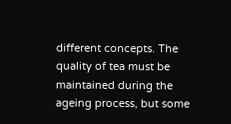different concepts. The quality of tea must be maintained during the ageing process, but some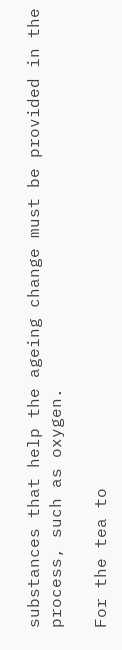substances that help the ageing change must be provided in the process, such as oxygen.

For the tea to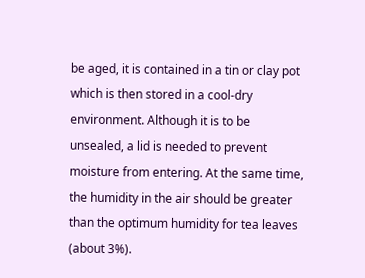be aged, it is contained in a tin or clay pot which is then stored in a cool-dry environment. Although it is to be unsealed, a lid is needed to prevent moisture from entering. At the same time, the humidity in the air should be greater than the optimum humidity for tea leaves (about 3%).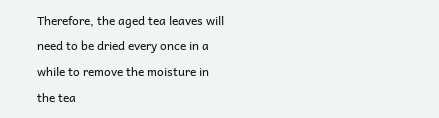Therefore, the aged tea leaves will need to be dried every once in a while to remove the moisture in the tea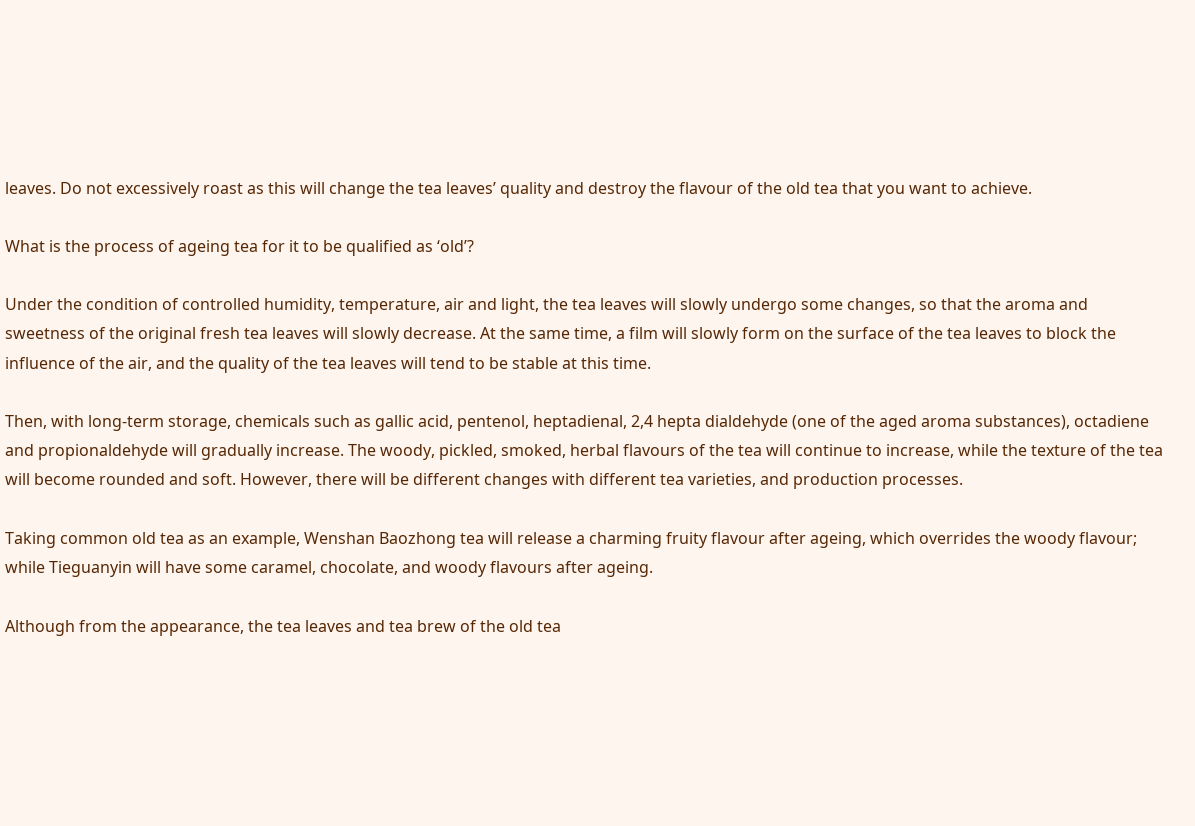leaves. Do not excessively roast as this will change the tea leaves’ quality and destroy the flavour of the old tea that you want to achieve.

What is the process of ageing tea for it to be qualified as ‘old’?

Under the condition of controlled humidity, temperature, air and light, the tea leaves will slowly undergo some changes, so that the aroma and sweetness of the original fresh tea leaves will slowly decrease. At the same time, a film will slowly form on the surface of the tea leaves to block the influence of the air, and the quality of the tea leaves will tend to be stable at this time.

Then, with long-term storage, chemicals such as gallic acid, pentenol, heptadienal, 2,4 hepta dialdehyde (one of the aged aroma substances), octadiene and propionaldehyde will gradually increase. The woody, pickled, smoked, herbal flavours of the tea will continue to increase, while the texture of the tea will become rounded and soft. However, there will be different changes with different tea varieties, and production processes.

Taking common old tea as an example, Wenshan Baozhong tea will release a charming fruity flavour after ageing, which overrides the woody flavour; while Tieguanyin will have some caramel, chocolate, and woody flavours after ageing.

Although from the appearance, the tea leaves and tea brew of the old tea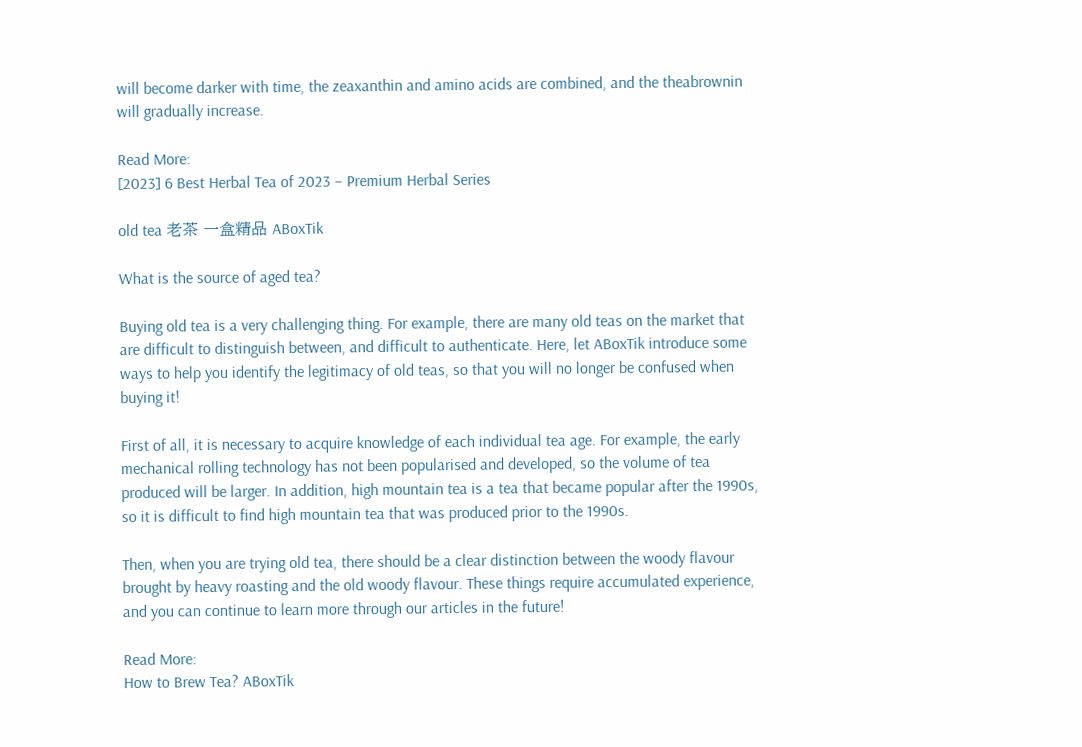will become darker with time, the zeaxanthin and amino acids are combined, and the theabrownin will gradually increase.

Read More:
[2023] 6 Best Herbal Tea of 2023 – Premium Herbal Series

old tea 老茶 一盒精品 ABoxTik

What is the source of aged tea?

Buying old tea is a very challenging thing. For example, there are many old teas on the market that are difficult to distinguish between, and difficult to authenticate. Here, let ABoxTik introduce some ways to help you identify the legitimacy of old teas, so that you will no longer be confused when buying it!

First of all, it is necessary to acquire knowledge of each individual tea age. For example, the early mechanical rolling technology has not been popularised and developed, so the volume of tea produced will be larger. In addition, high mountain tea is a tea that became popular after the 1990s, so it is difficult to find high mountain tea that was produced prior to the 1990s.

Then, when you are trying old tea, there should be a clear distinction between the woody flavour brought by heavy roasting and the old woody flavour. These things require accumulated experience, and you can continue to learn more through our articles in the future!

Read More:
How to Brew Tea? ABoxTik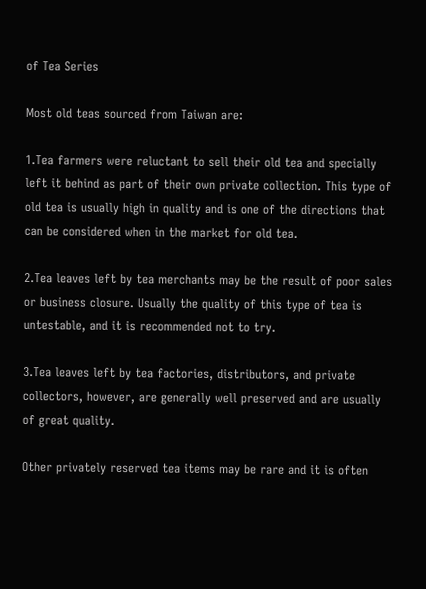of Tea Series

Most old teas sourced from Taiwan are:

1.Tea farmers were reluctant to sell their old tea and specially left it behind as part of their own private collection. This type of old tea is usually high in quality and is one of the directions that can be considered when in the market for old tea.

2.Tea leaves left by tea merchants may be the result of poor sales or business closure. Usually the quality of this type of tea is untestable, and it is recommended not to try.

3.Tea leaves left by tea factories, distributors, and private collectors, however, are generally well preserved and are usually of great quality.

Other privately reserved tea items may be rare and it is often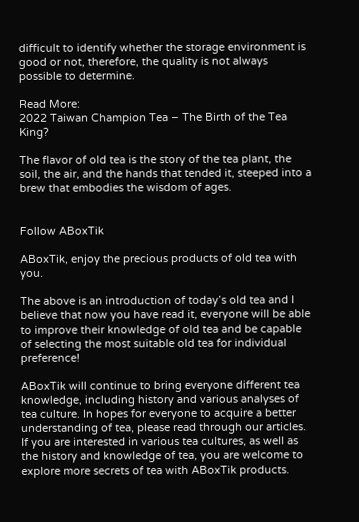difficult to identify whether the storage environment is good or not, therefore, the quality is not always possible to determine.

Read More:
2022 Taiwan Champion Tea – The Birth of the Tea King?

The flavor of old tea is the story of the tea plant, the soil, the air, and the hands that tended it, steeped into a brew that embodies the wisdom of ages.


Follow ABoxTik

ABoxTik, enjoy the precious products of old tea with you.

The above is an introduction of today’s old tea and I believe that now you have read it, everyone will be able to improve their knowledge of old tea and be capable of selecting the most suitable old tea for individual preference!

ABoxTik will continue to bring everyone different tea knowledge, including history and various analyses of tea culture. In hopes for everyone to acquire a better understanding of tea, please read through our articles. If you are interested in various tea cultures, as well as the history and knowledge of tea, you are welcome to explore more secrets of tea with ABoxTik products.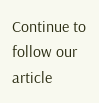Continue to follow our article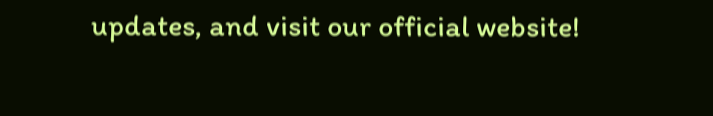updates, and visit our official website!